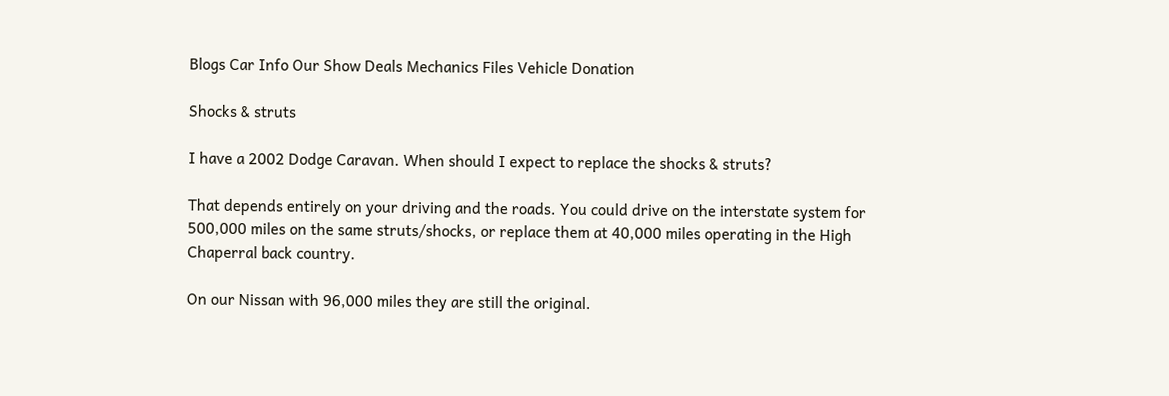Blogs Car Info Our Show Deals Mechanics Files Vehicle Donation

Shocks & struts

I have a 2002 Dodge Caravan. When should I expect to replace the shocks & struts?

That depends entirely on your driving and the roads. You could drive on the interstate system for 500,000 miles on the same struts/shocks, or replace them at 40,000 miles operating in the High Chaperral back country.

On our Nissan with 96,000 miles they are still the original.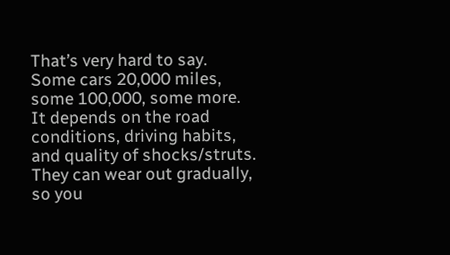That’s very hard to say. Some cars 20,000 miles, some 100,000, some more. It depends on the road conditions, driving habits, and quality of shocks/struts. They can wear out gradually, so you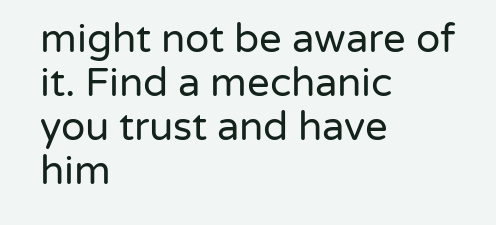might not be aware of it. Find a mechanic you trust and have him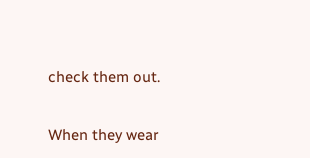check them out.

When they wear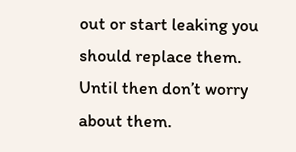out or start leaking you should replace them. Until then don’t worry about them.